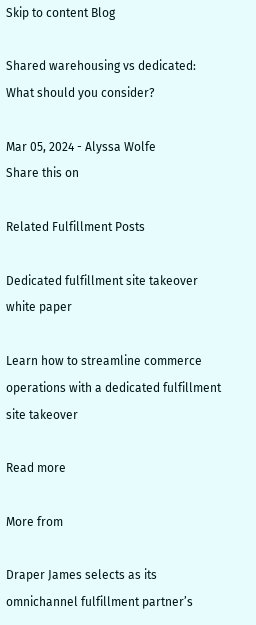Skip to content Blog

Shared warehousing vs dedicated: What should you consider?

Mar 05, 2024 - Alyssa Wolfe
Share this on

Related Fulfillment Posts

Dedicated fulfillment site takeover white paper

Learn how to streamline commerce operations with a dedicated fulfillment site takeover

Read more

More from

Draper James selects as its omnichannel fulfillment partner’s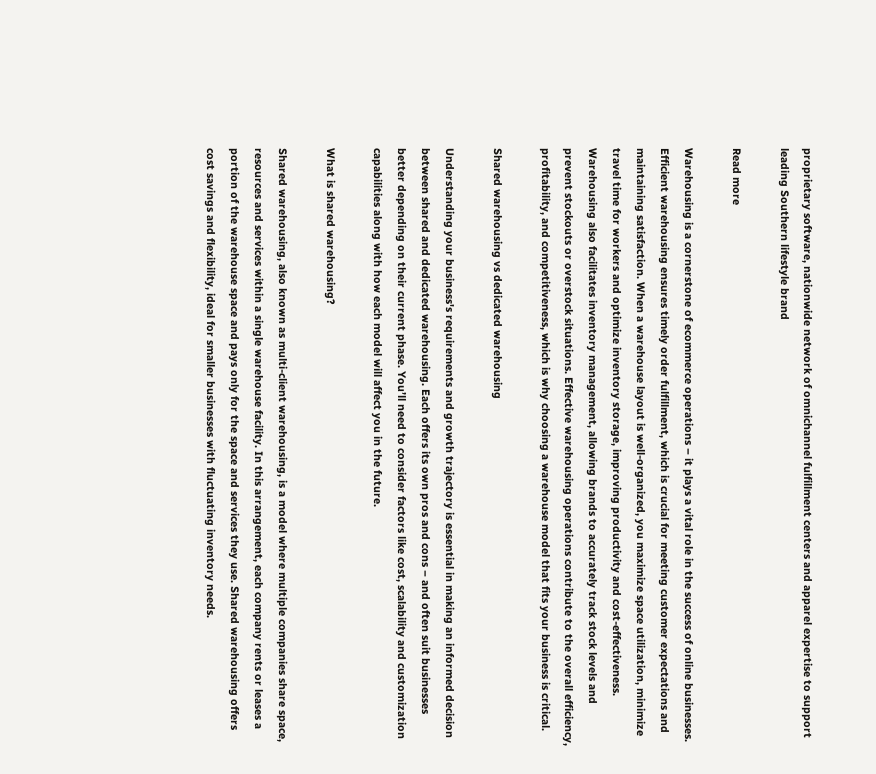proprietary software, nationwide network of omnichannel fulfillment centers and apparel expertise to support leading Southern lifestyle brand

Read more

Warehousing is a cornerstone of ecommerce operations – it plays a vital role in the success of online businesses. Efficient warehousing ensures timely order fulfillment, which is crucial for meeting customer expectations and maintaining satisfaction. When a warehouse layout is well-organized, you maximize space utilization, minimize travel time for workers and optimize inventory storage, improving productivity and cost-effectiveness. Warehousing also facilitates inventory management, allowing brands to accurately track stock levels and prevent stockouts or overstock situations. Effective warehousing operations contribute to the overall efficiency, profitability, and competitiveness, which is why choosing a warehouse model that fits your business is critical.

Shared warehousing vs dedicated warehousing

Understanding your business's requirements and growth trajectory is essential in making an informed decision between shared and dedicated warehousing. Each offers its own pros and cons – and often suit businesses better depending on their current phase. You’ll need to consider factors like cost, scalability and customization capabilities along with how each model will affect you in the future.

What is shared warehousing?

Shared warehousing, also known as multi-client warehousing, is a model where multiple companies share space, resources and services within a single warehouse facility. In this arrangement, each company rents or leases a portion of the warehouse space and pays only for the space and services they use. Shared warehousing offers cost savings and flexibility, ideal for smaller businesses with fluctuating inventory needs.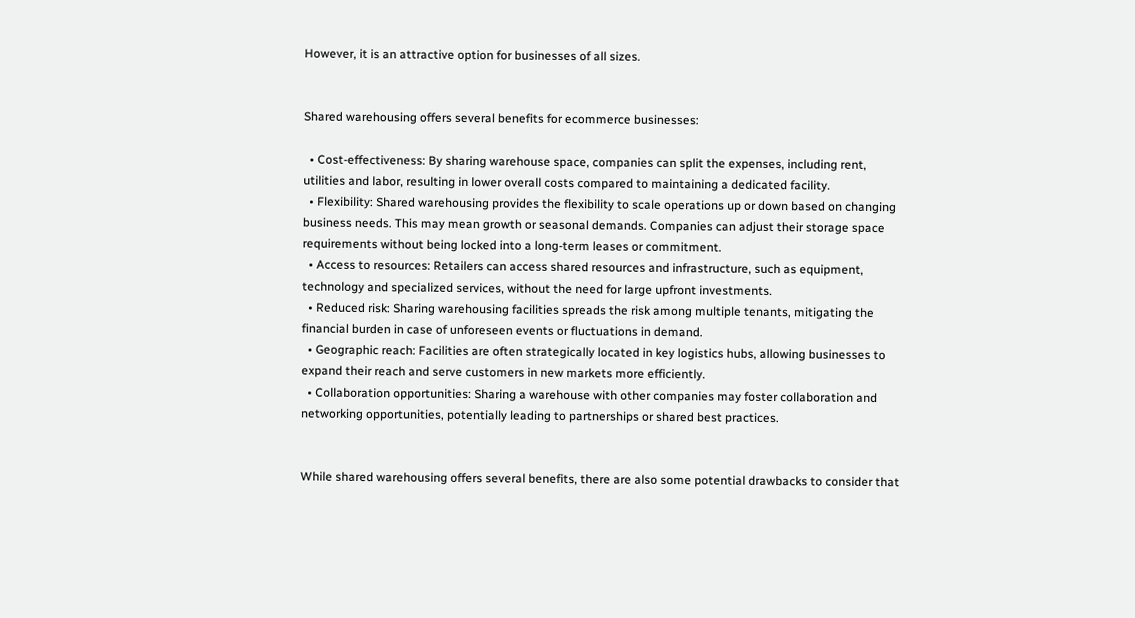However, it is an attractive option for businesses of all sizes.


Shared warehousing offers several benefits for ecommerce businesses:

  • Cost-effectiveness: By sharing warehouse space, companies can split the expenses, including rent, utilities and labor, resulting in lower overall costs compared to maintaining a dedicated facility.
  • Flexibility: Shared warehousing provides the flexibility to scale operations up or down based on changing business needs. This may mean growth or seasonal demands. Companies can adjust their storage space requirements without being locked into a long-term leases or commitment.
  • Access to resources: Retailers can access shared resources and infrastructure, such as equipment, technology and specialized services, without the need for large upfront investments.
  • Reduced risk: Sharing warehousing facilities spreads the risk among multiple tenants, mitigating the financial burden in case of unforeseen events or fluctuations in demand.
  • Geographic reach: Facilities are often strategically located in key logistics hubs, allowing businesses to expand their reach and serve customers in new markets more efficiently.
  • Collaboration opportunities: Sharing a warehouse with other companies may foster collaboration and networking opportunities, potentially leading to partnerships or shared best practices.


While shared warehousing offers several benefits, there are also some potential drawbacks to consider that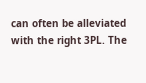can often be alleviated with the right 3PL. The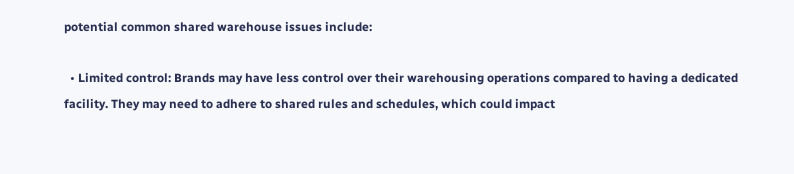potential common shared warehouse issues include:

  • Limited control: Brands may have less control over their warehousing operations compared to having a dedicated facility. They may need to adhere to shared rules and schedules, which could impact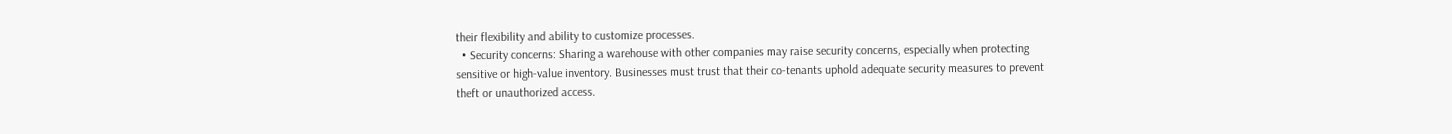their flexibility and ability to customize processes.
  • Security concerns: Sharing a warehouse with other companies may raise security concerns, especially when protecting sensitive or high-value inventory. Businesses must trust that their co-tenants uphold adequate security measures to prevent theft or unauthorized access.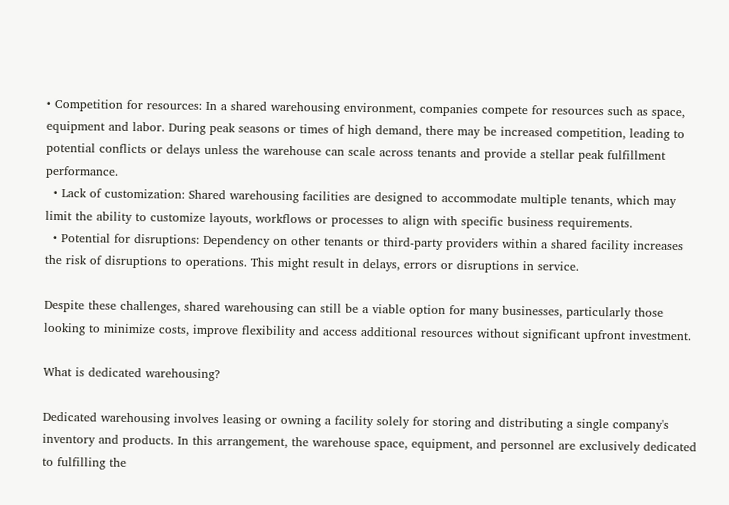• Competition for resources: In a shared warehousing environment, companies compete for resources such as space, equipment and labor. During peak seasons or times of high demand, there may be increased competition, leading to potential conflicts or delays unless the warehouse can scale across tenants and provide a stellar peak fulfillment performance.
  • Lack of customization: Shared warehousing facilities are designed to accommodate multiple tenants, which may limit the ability to customize layouts, workflows or processes to align with specific business requirements.
  • Potential for disruptions: Dependency on other tenants or third-party providers within a shared facility increases the risk of disruptions to operations. This might result in delays, errors or disruptions in service.

Despite these challenges, shared warehousing can still be a viable option for many businesses, particularly those looking to minimize costs, improve flexibility and access additional resources without significant upfront investment.

What is dedicated warehousing?

Dedicated warehousing involves leasing or owning a facility solely for storing and distributing a single company's inventory and products. In this arrangement, the warehouse space, equipment, and personnel are exclusively dedicated to fulfilling the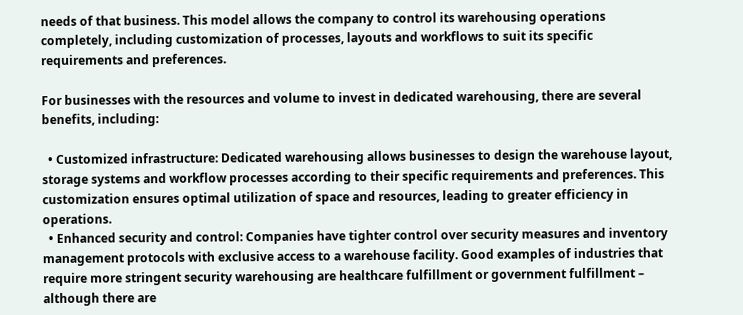needs of that business. This model allows the company to control its warehousing operations completely, including customization of processes, layouts and workflows to suit its specific requirements and preferences.

For businesses with the resources and volume to invest in dedicated warehousing, there are several benefits, including:

  • Customized infrastructure: Dedicated warehousing allows businesses to design the warehouse layout, storage systems and workflow processes according to their specific requirements and preferences. This customization ensures optimal utilization of space and resources, leading to greater efficiency in operations.
  • Enhanced security and control: Companies have tighter control over security measures and inventory management protocols with exclusive access to a warehouse facility. Good examples of industries that require more stringent security warehousing are healthcare fulfillment or government fulfillment – although there are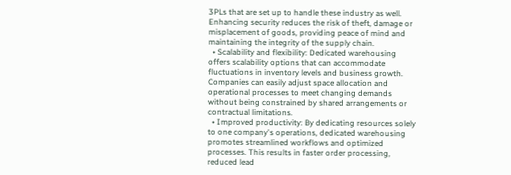3PLs that are set up to handle these industry as well. Enhancing security reduces the risk of theft, damage or misplacement of goods, providing peace of mind and maintaining the integrity of the supply chain.
  • Scalability and flexibility: Dedicated warehousing offers scalability options that can accommodate fluctuations in inventory levels and business growth. Companies can easily adjust space allocation and operational processes to meet changing demands without being constrained by shared arrangements or contractual limitations.
  • Improved productivity: By dedicating resources solely to one company's operations, dedicated warehousing promotes streamlined workflows and optimized processes. This results in faster order processing, reduced lead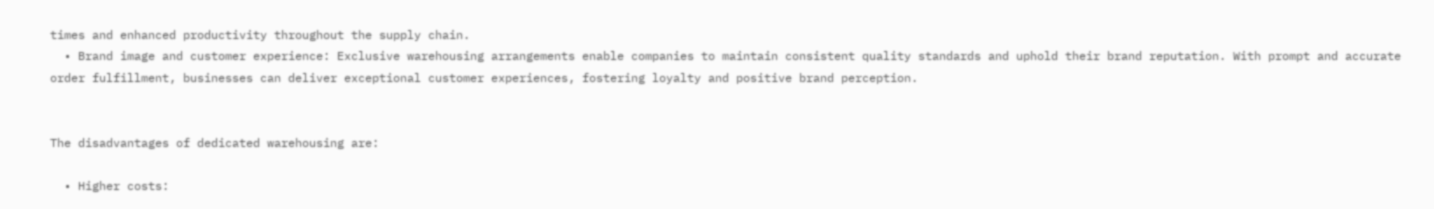times and enhanced productivity throughout the supply chain.
  • Brand image and customer experience: Exclusive warehousing arrangements enable companies to maintain consistent quality standards and uphold their brand reputation. With prompt and accurate order fulfillment, businesses can deliver exceptional customer experiences, fostering loyalty and positive brand perception.


The disadvantages of dedicated warehousing are:

  • Higher costs: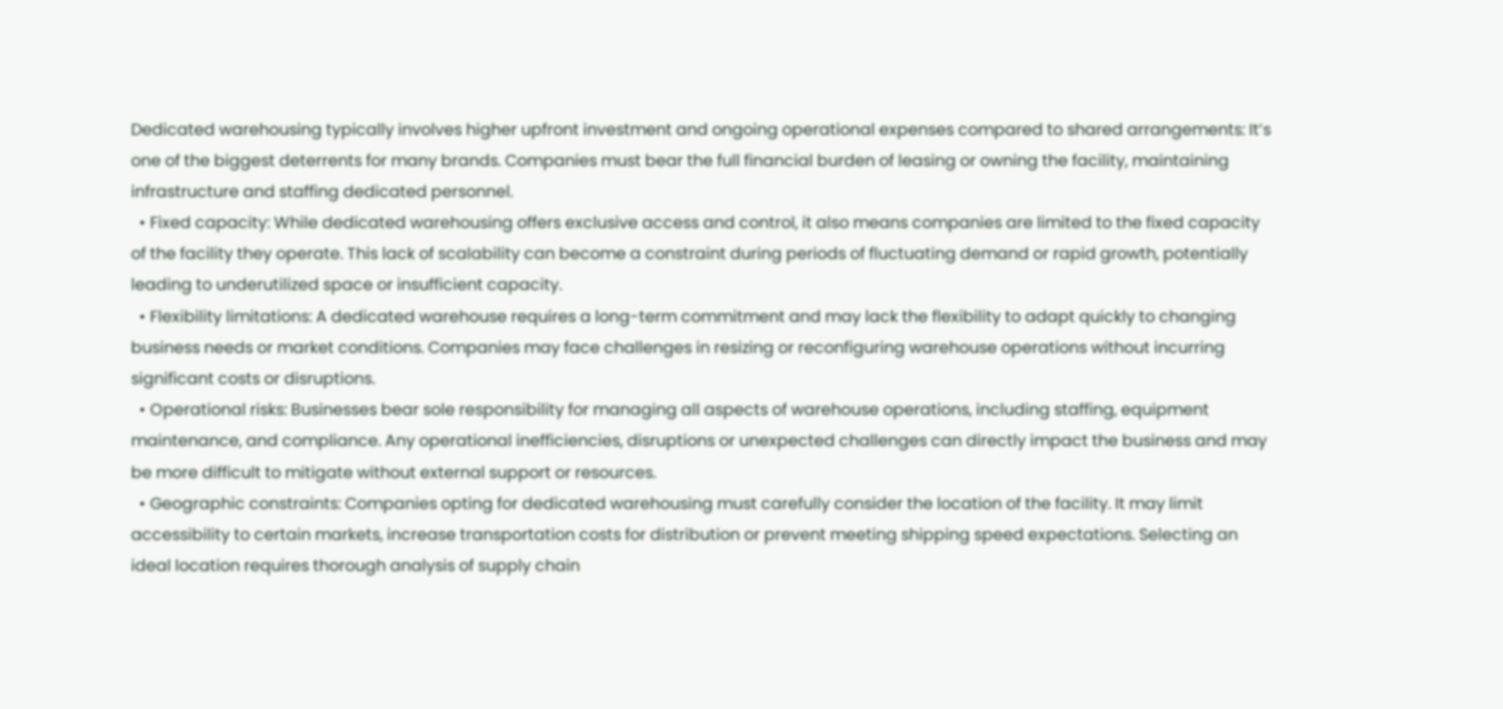Dedicated warehousing typically involves higher upfront investment and ongoing operational expenses compared to shared arrangements: It’s one of the biggest deterrents for many brands. Companies must bear the full financial burden of leasing or owning the facility, maintaining infrastructure and staffing dedicated personnel.
  • Fixed capacity: While dedicated warehousing offers exclusive access and control, it also means companies are limited to the fixed capacity of the facility they operate. This lack of scalability can become a constraint during periods of fluctuating demand or rapid growth, potentially leading to underutilized space or insufficient capacity.
  • Flexibility limitations: A dedicated warehouse requires a long-term commitment and may lack the flexibility to adapt quickly to changing business needs or market conditions. Companies may face challenges in resizing or reconfiguring warehouse operations without incurring significant costs or disruptions.
  • Operational risks: Businesses bear sole responsibility for managing all aspects of warehouse operations, including staffing, equipment maintenance, and compliance. Any operational inefficiencies, disruptions or unexpected challenges can directly impact the business and may be more difficult to mitigate without external support or resources.
  • Geographic constraints: Companies opting for dedicated warehousing must carefully consider the location of the facility. It may limit accessibility to certain markets, increase transportation costs for distribution or prevent meeting shipping speed expectations. Selecting an ideal location requires thorough analysis of supply chain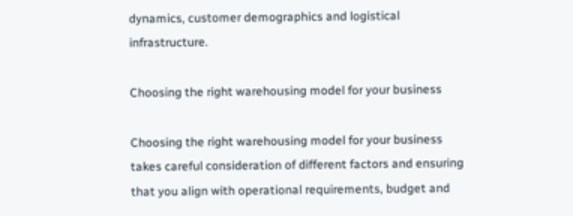dynamics, customer demographics and logistical infrastructure.

Choosing the right warehousing model for your business

Choosing the right warehousing model for your business takes careful consideration of different factors and ensuring that you align with operational requirements, budget and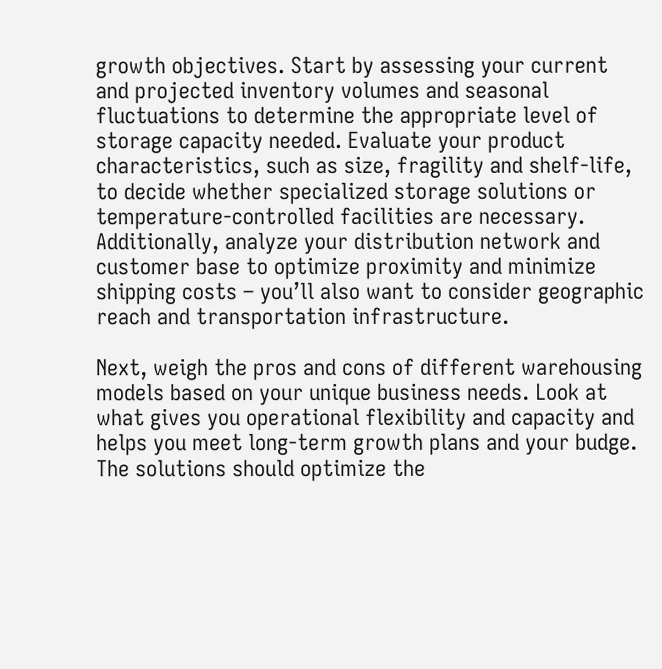growth objectives. Start by assessing your current and projected inventory volumes and seasonal fluctuations to determine the appropriate level of storage capacity needed. Evaluate your product characteristics, such as size, fragility and shelf-life, to decide whether specialized storage solutions or temperature-controlled facilities are necessary. Additionally, analyze your distribution network and customer base to optimize proximity and minimize shipping costs – you’ll also want to consider geographic reach and transportation infrastructure.

Next, weigh the pros and cons of different warehousing models based on your unique business needs. Look at what gives you operational flexibility and capacity and helps you meet long-term growth plans and your budge. The solutions should optimize the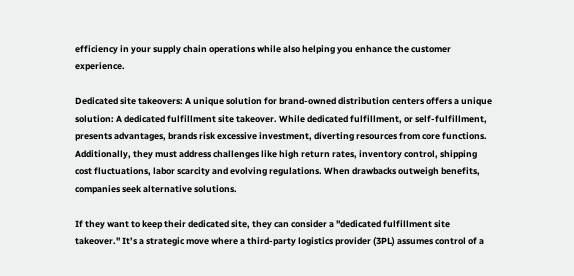efficiency in your supply chain operations while also helping you enhance the customer experience.

Dedicated site takeovers: A unique solution for brand-owned distribution centers offers a unique solution: A dedicated fulfillment site takeover. While dedicated fulfillment, or self-fulfillment, presents advantages, brands risk excessive investment, diverting resources from core functions. Additionally, they must address challenges like high return rates, inventory control, shipping cost fluctuations, labor scarcity and evolving regulations. When drawbacks outweigh benefits, companies seek alternative solutions.

If they want to keep their dedicated site, they can consider a "dedicated fulfillment site takeover." It’s a strategic move where a third-party logistics provider (3PL) assumes control of a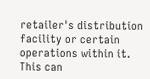retailer's distribution facility or certain operations within it. This can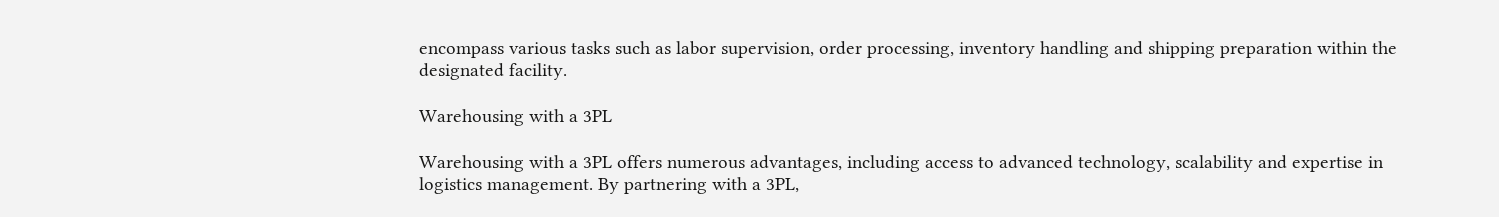encompass various tasks such as labor supervision, order processing, inventory handling and shipping preparation within the designated facility.

Warehousing with a 3PL

Warehousing with a 3PL offers numerous advantages, including access to advanced technology, scalability and expertise in logistics management. By partnering with a 3PL,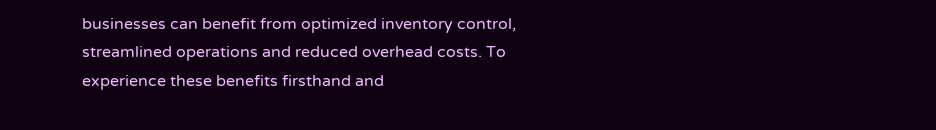businesses can benefit from optimized inventory control, streamlined operations and reduced overhead costs. To experience these benefits firsthand and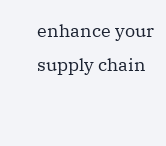enhance your supply chain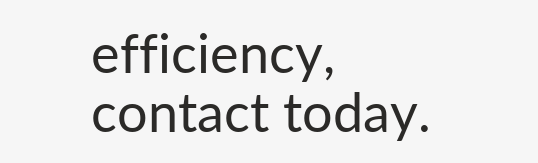efficiency, contact today.